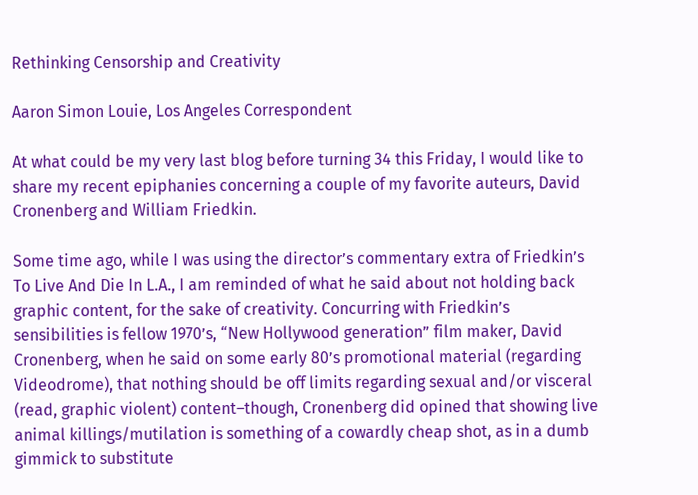Rethinking Censorship and Creativity

Aaron Simon Louie, Los Angeles Correspondent

At what could be my very last blog before turning 34 this Friday, I would like to share my recent epiphanies concerning a couple of my favorite auteurs, David Cronenberg and William Friedkin.

Some time ago, while I was using the director’s commentary extra of Friedkin’s To Live And Die In L.A., I am reminded of what he said about not holding back graphic content, for the sake of creativity. Concurring with Friedkin’s sensibilities is fellow 1970’s, “New Hollywood generation” film maker, David Cronenberg, when he said on some early 80’s promotional material (regarding Videodrome), that nothing should be off limits regarding sexual and/or visceral (read, graphic violent) content–though, Cronenberg did opined that showing live animal killings/mutilation is something of a cowardly cheap shot, as in a dumb gimmick to substitute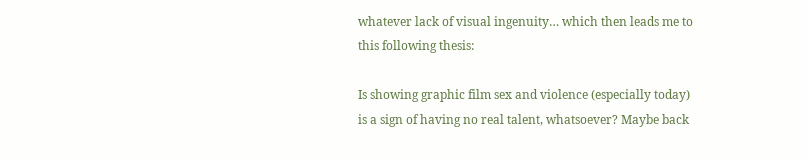whatever lack of visual ingenuity… which then leads me to this following thesis:

Is showing graphic film sex and violence (especially today) is a sign of having no real talent, whatsoever? Maybe back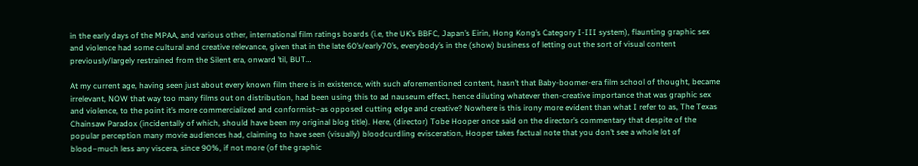in the early days of the MPAA, and various other, international film ratings boards (i.e, the UK’s BBFC, Japan’s Eirin, Hong Kong’s Category I-III system), flaunting graphic sex and violence had some cultural and creative relevance, given that in the late 60’s/early70’s, everybody’s in the (show) business of letting out the sort of visual content previously/largely restrained from the Silent era, onward ’til, BUT…

At my current age, having seen just about every known film there is in existence, with such aforementioned content, hasn’t that Baby-boomer-era film school of thought, became irrelevant, NOW that way too many films out on distribution, had been using this to ad nauseum effect, hence diluting whatever then-creative importance that was graphic sex and violence, to the point it’s more commercialized and conformist–as opposed cutting edge and creative? Nowhere is this irony more evident than what I refer to as, The Texas Chainsaw Paradox (incidentally of which, should have been my original blog title). Here, (director) Tobe Hooper once said on the director’s commentary that despite of the popular perception many movie audiences had, claiming to have seen (visually) bloodcurdling evisceration, Hooper takes factual note that you don’t see a whole lot of blood–much less any viscera, since 90%, if not more (of the graphic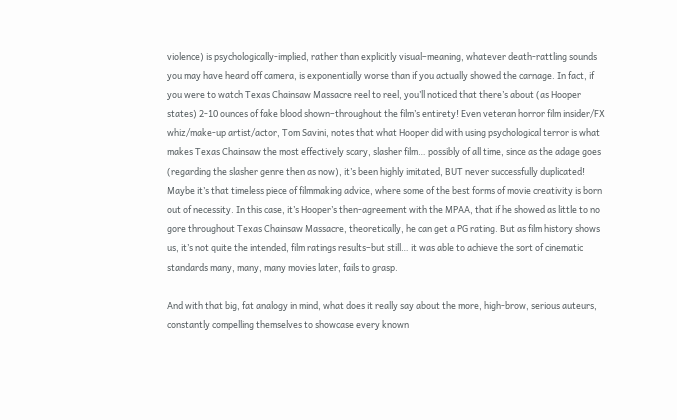violence) is psychologically-implied, rather than explicitly visual–meaning, whatever death-rattling sounds you may have heard off camera, is exponentially worse than if you actually showed the carnage. In fact, if you were to watch Texas Chainsaw Massacre reel to reel, you’ll noticed that there’s about (as Hooper states) 2-10 ounces of fake blood shown–throughout the film’s entirety! Even veteran horror film insider/FX whiz/make-up artist/actor, Tom Savini, notes that what Hooper did with using psychological terror is what makes Texas Chainsaw the most effectively scary, slasher film… possibly of all time, since as the adage goes (regarding the slasher genre then as now), it’s been highly imitated, BUT never successfully duplicated! Maybe it’s that timeless piece of filmmaking advice, where some of the best forms of movie creativity is born out of necessity. In this case, it’s Hooper’s then-agreement with the MPAA, that if he showed as little to no gore throughout Texas Chainsaw Massacre, theoretically, he can get a PG rating. But as film history shows us, it’s not quite the intended, film ratings results–but still… it was able to achieve the sort of cinematic standards many, many, many movies later, fails to grasp.

And with that big, fat analogy in mind, what does it really say about the more, high-brow, serious auteurs, constantly compelling themselves to showcase every known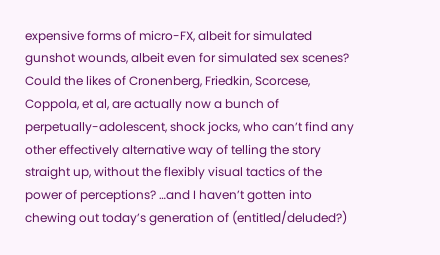expensive forms of micro-FX, albeit for simulated gunshot wounds, albeit even for simulated sex scenes? Could the likes of Cronenberg, Friedkin, Scorcese, Coppola, et al, are actually now a bunch of perpetually-adolescent, shock jocks, who can’t find any other effectively alternative way of telling the story straight up, without the flexibly visual tactics of the power of perceptions? …and I haven’t gotten into chewing out today’s generation of (entitled/deluded?)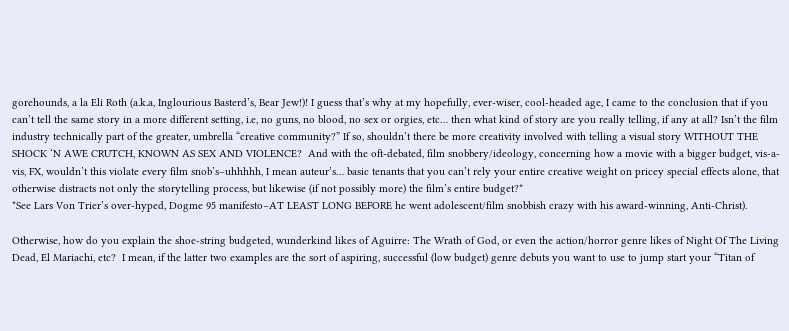gorehounds, a la Eli Roth (a.k.a, Inglourious Basterd’s, Bear Jew!)! I guess that’s why at my hopefully, ever-wiser, cool-headed age, I came to the conclusion that if you can’t tell the same story in a more different setting, i.e, no guns, no blood, no sex or orgies, etc… then what kind of story are you really telling, if any at all? Isn’t the film industry technically part of the greater, umbrella “creative community?” If so, shouldn’t there be more creativity involved with telling a visual story WITHOUT THE SHOCK ‘N AWE CRUTCH, KNOWN AS SEX AND VIOLENCE?  And with the oft-debated, film snobbery/ideology, concerning how a movie with a bigger budget, vis-a-vis, FX, wouldn’t this violate every film snob’s–uhhhhh, I mean auteur’s… basic tenants that you can’t rely your entire creative weight on pricey special effects alone, that otherwise distracts not only the storytelling process, but likewise (if not possibly more) the film’s entire budget?*
*See Lars Von Trier’s over-hyped, Dogme 95 manifesto–AT LEAST LONG BEFORE he went adolescent/film snobbish crazy with his award-winning, Anti-Christ).

Otherwise, how do you explain the shoe-string budgeted, wunderkind likes of Aguirre: The Wrath of God, or even the action/horror genre likes of Night Of The Living Dead, El Mariachi, etc?  I mean, if the latter two examples are the sort of aspiring, successful (low budget) genre debuts you want to use to jump start your “Titan of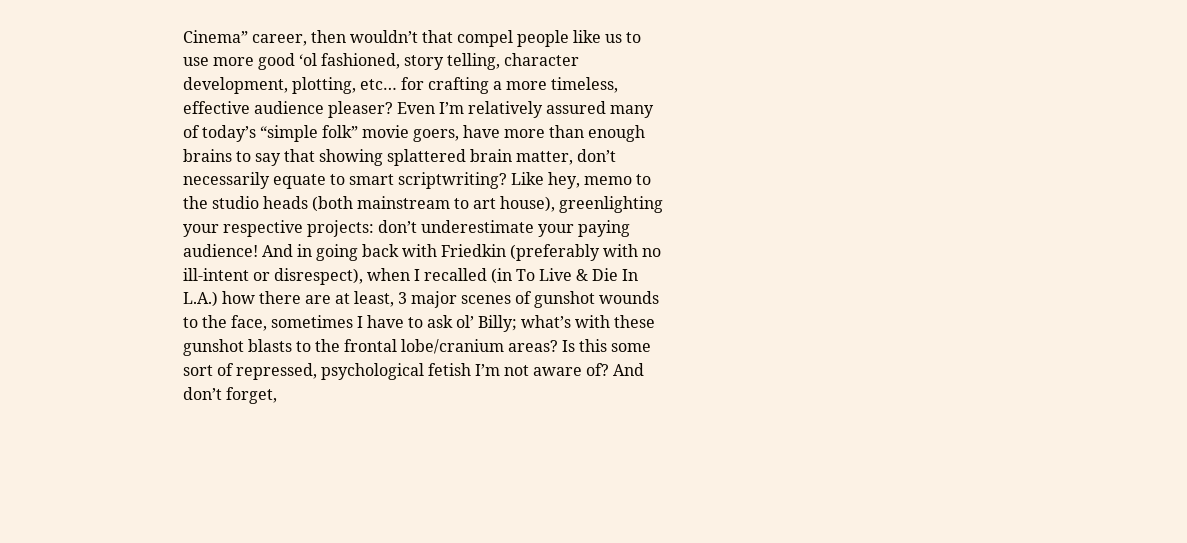Cinema” career, then wouldn’t that compel people like us to use more good ‘ol fashioned, story telling, character development, plotting, etc… for crafting a more timeless, effective audience pleaser? Even I’m relatively assured many of today’s “simple folk” movie goers, have more than enough brains to say that showing splattered brain matter, don’t necessarily equate to smart scriptwriting? Like hey, memo to the studio heads (both mainstream to art house), greenlighting your respective projects: don’t underestimate your paying audience! And in going back with Friedkin (preferably with no ill-intent or disrespect), when I recalled (in To Live & Die In L.A.) how there are at least, 3 major scenes of gunshot wounds to the face, sometimes I have to ask ol’ Billy; what’s with these gunshot blasts to the frontal lobe/cranium areas? Is this some sort of repressed, psychological fetish I’m not aware of? And don’t forget,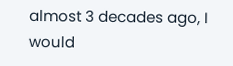almost 3 decades ago, I would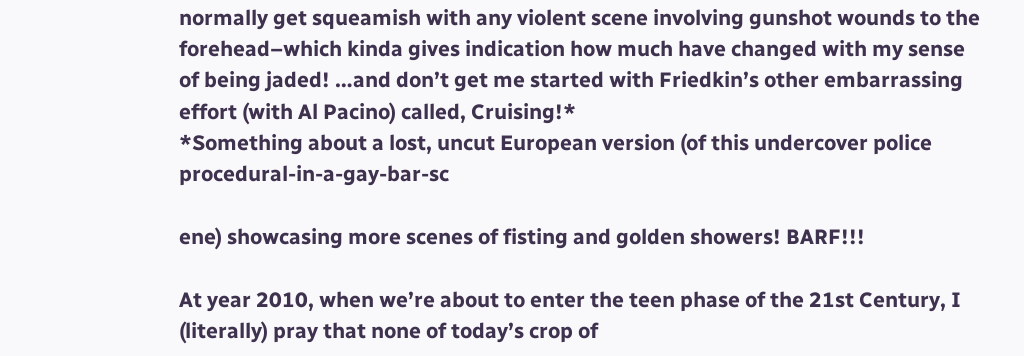normally get squeamish with any violent scene involving gunshot wounds to the forehead–which kinda gives indication how much have changed with my sense of being jaded! …and don’t get me started with Friedkin’s other embarrassing effort (with Al Pacino) called, Cruising!*
*Something about a lost, uncut European version (of this undercover police procedural-in-a-gay-bar-sc

ene) showcasing more scenes of fisting and golden showers! BARF!!!

At year 2010, when we’re about to enter the teen phase of the 21st Century, I (literally) pray that none of today’s crop of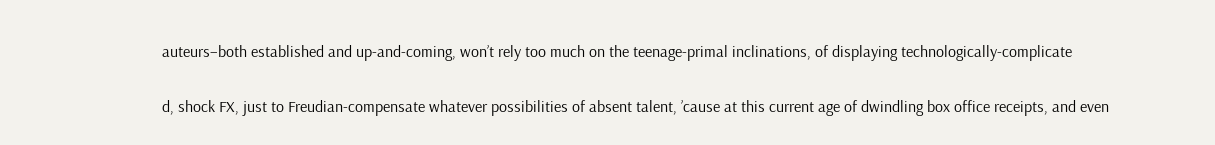auteurs–both established and up-and-coming, won’t rely too much on the teenage-primal inclinations, of displaying technologically-complicate

d, shock FX, just to Freudian-compensate whatever possibilities of absent talent, ’cause at this current age of dwindling box office receipts, and even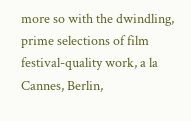more so with the dwindling, prime selections of film festival-quality work, a la Cannes, Berlin,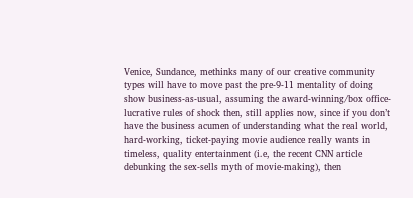Venice, Sundance, methinks many of our creative community types will have to move past the pre-9-11 mentality of doing show business-as-usual, assuming the award-winning/box office-lucrative rules of shock then, still applies now, since if you don’t have the business acumen of understanding what the real world, hard-working, ticket-paying movie audience really wants in timeless, quality entertainment (i.e, the recent CNN article debunking the sex-sells myth of movie-making), then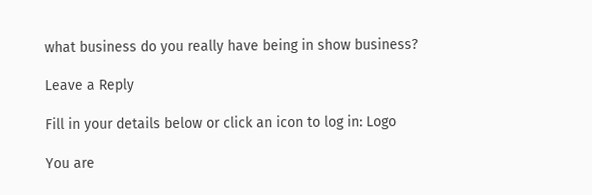what business do you really have being in show business?

Leave a Reply

Fill in your details below or click an icon to log in: Logo

You are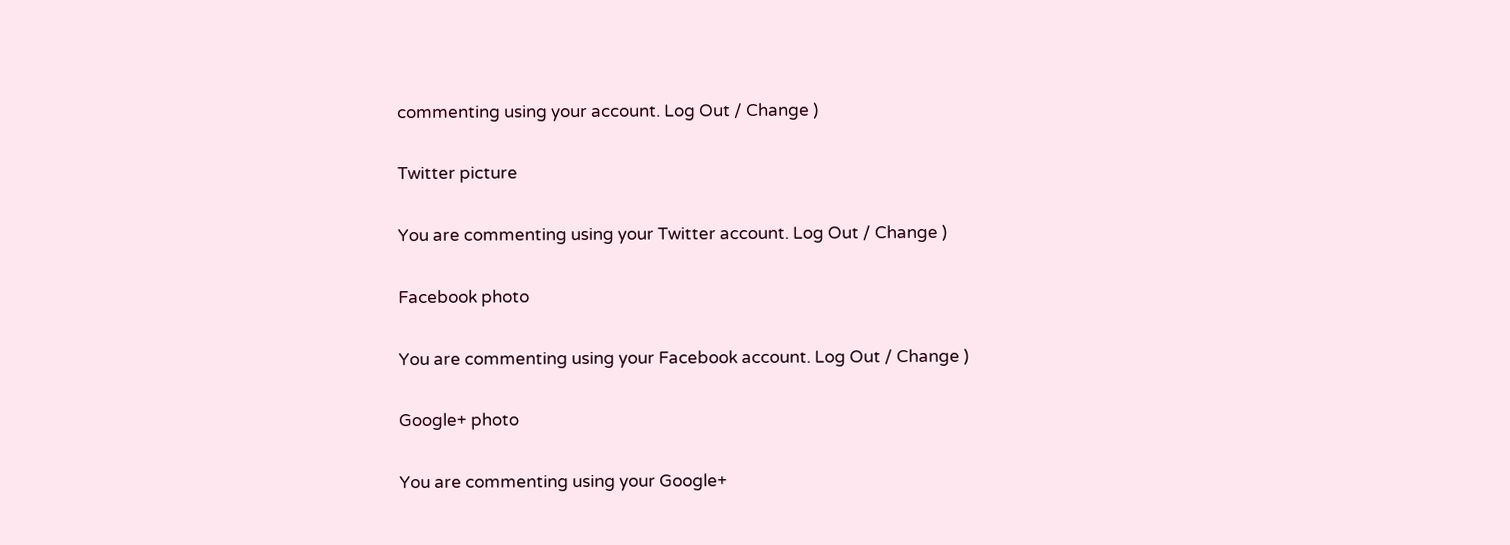commenting using your account. Log Out / Change )

Twitter picture

You are commenting using your Twitter account. Log Out / Change )

Facebook photo

You are commenting using your Facebook account. Log Out / Change )

Google+ photo

You are commenting using your Google+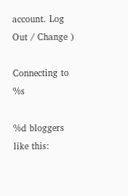account. Log Out / Change )

Connecting to %s

%d bloggers like this: